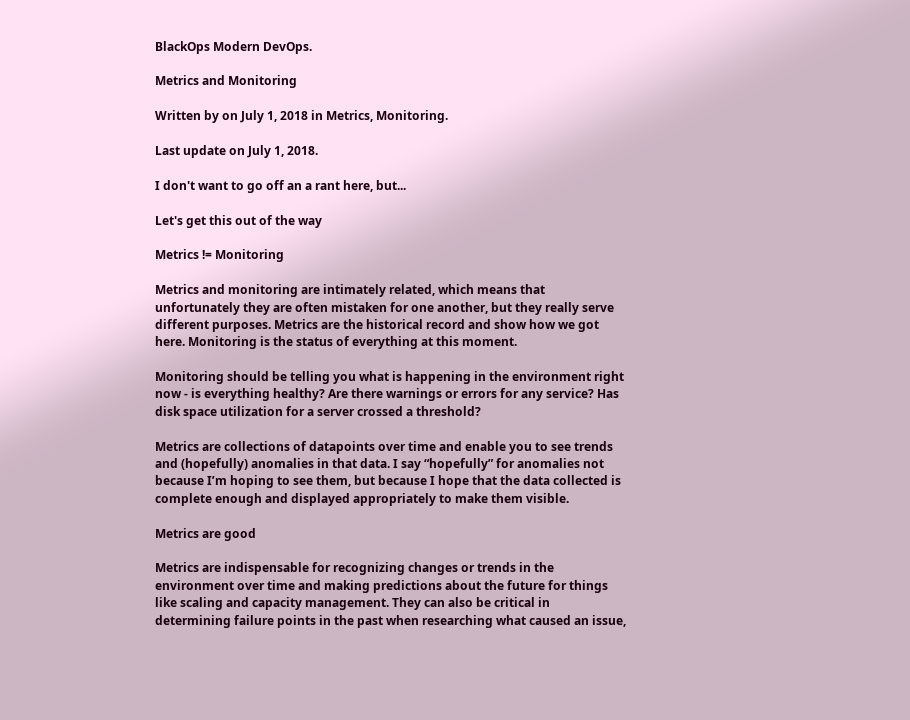BlackOps Modern DevOps.

Metrics and Monitoring

Written by on July 1, 2018 in Metrics, Monitoring.

Last update on July 1, 2018.

I don't want to go off an a rant here, but...

Let's get this out of the way

Metrics != Monitoring

Metrics and monitoring are intimately related, which means that unfortunately they are often mistaken for one another, but they really serve different purposes. Metrics are the historical record and show how we got here. Monitoring is the status of everything at this moment.

Monitoring should be telling you what is happening in the environment right now - is everything healthy? Are there warnings or errors for any service? Has disk space utilization for a server crossed a threshold?

Metrics are collections of datapoints over time and enable you to see trends and (hopefully) anomalies in that data. I say “hopefully” for anomalies not because I’m hoping to see them, but because I hope that the data collected is complete enough and displayed appropriately to make them visible.

Metrics are good

Metrics are indispensable for recognizing changes or trends in the environment over time and making predictions about the future for things like scaling and capacity management. They can also be critical in determining failure points in the past when researching what caused an issue,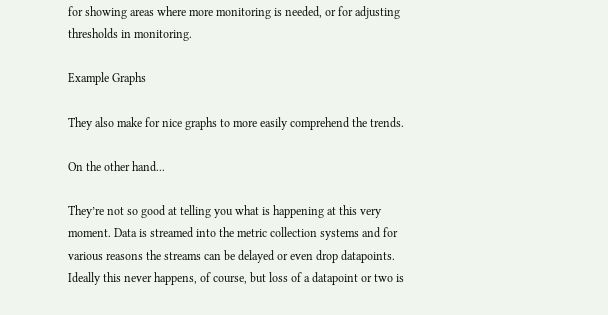for showing areas where more monitoring is needed, or for adjusting thresholds in monitoring.

Example Graphs

They also make for nice graphs to more easily comprehend the trends.

On the other hand...

They’re not so good at telling you what is happening at this very moment. Data is streamed into the metric collection systems and for various reasons the streams can be delayed or even drop datapoints. Ideally this never happens, of course, but loss of a datapoint or two is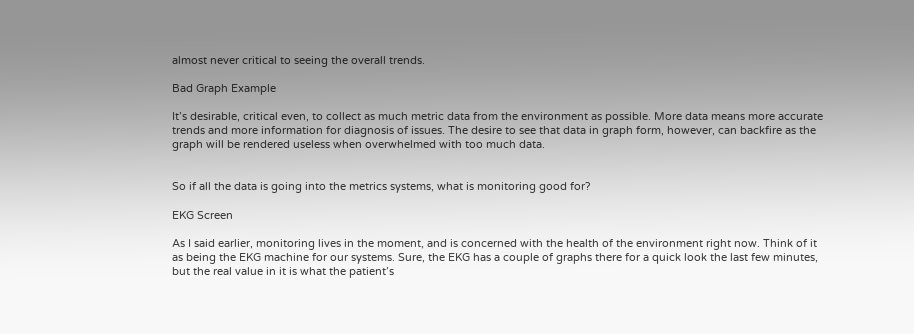almost never critical to seeing the overall trends.

Bad Graph Example

It’s desirable, critical even, to collect as much metric data from the environment as possible. More data means more accurate trends and more information for diagnosis of issues. The desire to see that data in graph form, however, can backfire as the graph will be rendered useless when overwhelmed with too much data.


So if all the data is going into the metrics systems, what is monitoring good for?

EKG Screen

As I said earlier, monitoring lives in the moment, and is concerned with the health of the environment right now. Think of it as being the EKG machine for our systems. Sure, the EKG has a couple of graphs there for a quick look the last few minutes, but the real value in it is what the patient’s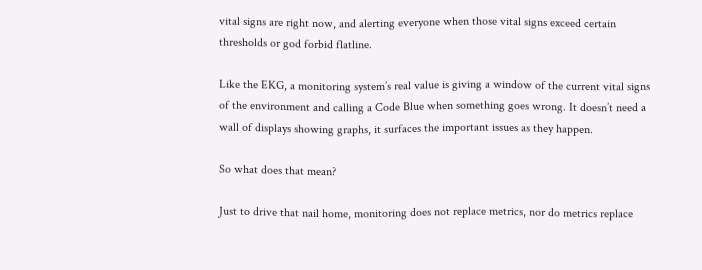vital signs are right now, and alerting everyone when those vital signs exceed certain thresholds or god forbid flatline.

Like the EKG, a monitoring system’s real value is giving a window of the current vital signs of the environment and calling a Code Blue when something goes wrong. It doesn’t need a wall of displays showing graphs, it surfaces the important issues as they happen.

So what does that mean?

Just to drive that nail home, monitoring does not replace metrics, nor do metrics replace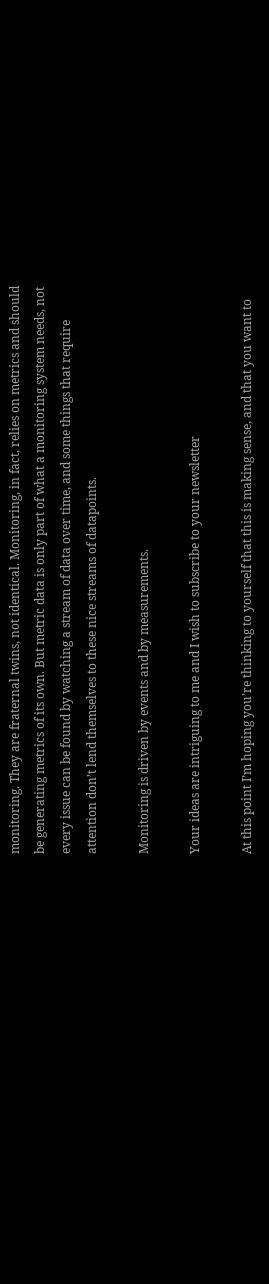monitoring. They are fraternal twins, not identical. Monitoring, in fact, relies on metrics and should be generating metrics of its own. But metric data is only part of what a monitoring system needs, not every issue can be found by watching a stream of data over time, and some things that require attention don’t lend themselves to these nice streams of datapoints.

Monitoring is driven by events and by measurements.

Your ideas are intriguing to me and I wish to subscribe to your newsletter

At this point I’m hoping you’re thinking to yourself that this is making sense, and that you want to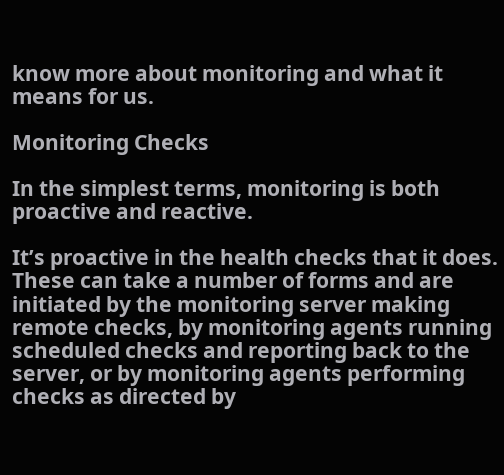know more about monitoring and what it means for us.

Monitoring Checks

In the simplest terms, monitoring is both proactive and reactive.

It’s proactive in the health checks that it does. These can take a number of forms and are initiated by the monitoring server making remote checks, by monitoring agents running scheduled checks and reporting back to the server, or by monitoring agents performing checks as directed by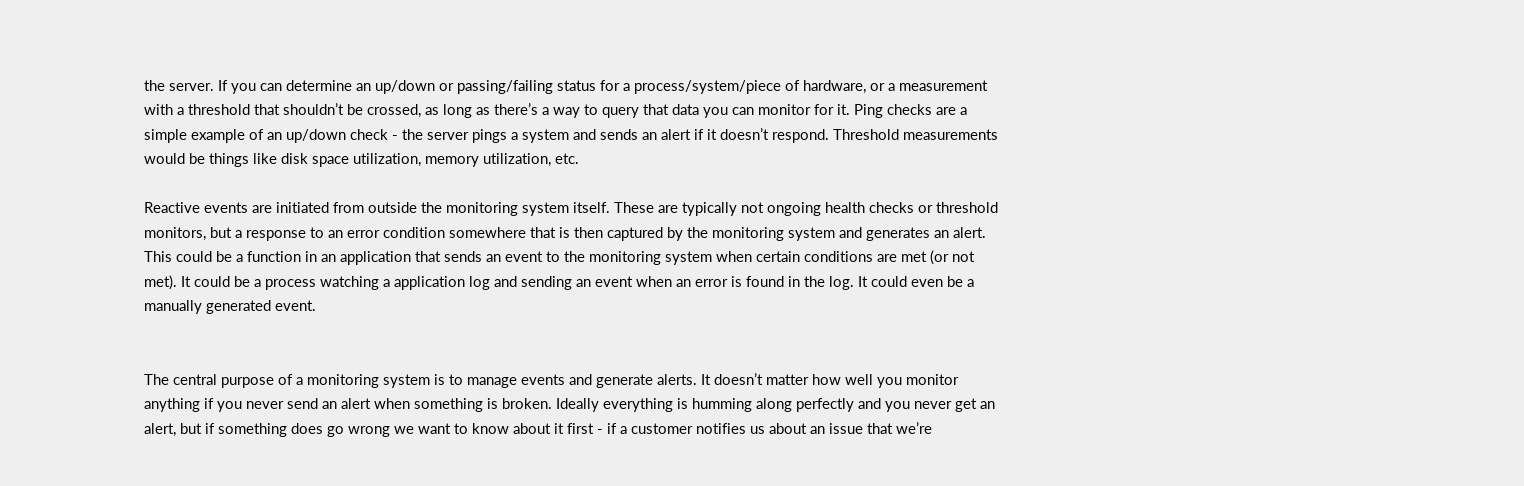the server. If you can determine an up/down or passing/failing status for a process/system/piece of hardware, or a measurement with a threshold that shouldn’t be crossed, as long as there’s a way to query that data you can monitor for it. Ping checks are a simple example of an up/down check - the server pings a system and sends an alert if it doesn’t respond. Threshold measurements would be things like disk space utilization, memory utilization, etc.

Reactive events are initiated from outside the monitoring system itself. These are typically not ongoing health checks or threshold monitors, but a response to an error condition somewhere that is then captured by the monitoring system and generates an alert. This could be a function in an application that sends an event to the monitoring system when certain conditions are met (or not met). It could be a process watching a application log and sending an event when an error is found in the log. It could even be a manually generated event.


The central purpose of a monitoring system is to manage events and generate alerts. It doesn’t matter how well you monitor anything if you never send an alert when something is broken. Ideally everything is humming along perfectly and you never get an alert, but if something does go wrong we want to know about it first - if a customer notifies us about an issue that we’re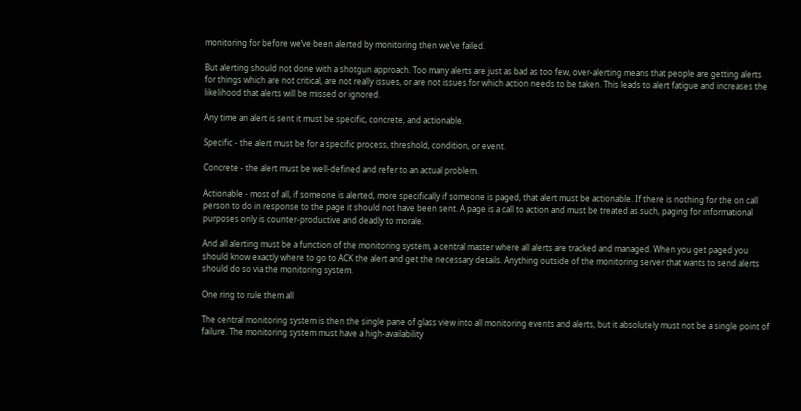monitoring for before we’ve been alerted by monitoring then we’ve failed.

But alerting should not done with a shotgun approach. Too many alerts are just as bad as too few, over-alerting means that people are getting alerts for things which are not critical, are not really issues, or are not issues for which action needs to be taken. This leads to alert fatigue and increases the likelihood that alerts will be missed or ignored.

Any time an alert is sent it must be specific, concrete, and actionable.

Specific - the alert must be for a specific process, threshold, condition, or event.

Concrete - the alert must be well-defined and refer to an actual problem.

Actionable - most of all, if someone is alerted, more specifically if someone is paged, that alert must be actionable. If there is nothing for the on call person to do in response to the page it should not have been sent. A page is a call to action and must be treated as such, paging for informational purposes only is counter-productive and deadly to morale.

And all alerting must be a function of the monitoring system, a central master where all alerts are tracked and managed. When you get paged you should know exactly where to go to ACK the alert and get the necessary details. Anything outside of the monitoring server that wants to send alerts should do so via the monitoring system.

One ring to rule them all

The central monitoring system is then the single pane of glass view into all monitoring events and alerts, but it absolutely must not be a single point of failure. The monitoring system must have a high-availability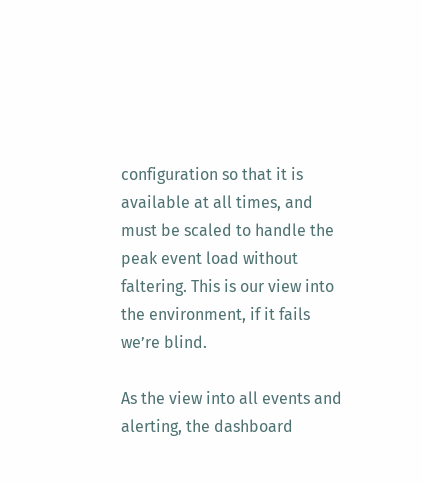configuration so that it is available at all times, and must be scaled to handle the peak event load without faltering. This is our view into the environment, if it fails we’re blind.

As the view into all events and alerting, the dashboard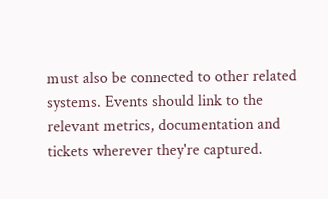must also be connected to other related systems. Events should link to the relevant metrics, documentation and tickets wherever they're captured.